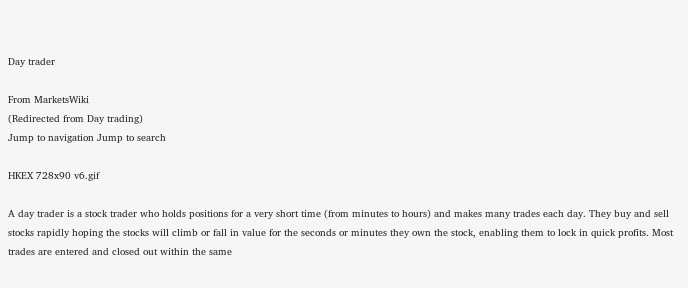Day trader

From MarketsWiki
(Redirected from Day trading)
Jump to navigation Jump to search

HKEX 728x90 v6.gif

A day trader is a stock trader who holds positions for a very short time (from minutes to hours) and makes many trades each day. They buy and sell stocks rapidly hoping the stocks will climb or fall in value for the seconds or minutes they own the stock, enabling them to lock in quick profits. Most trades are entered and closed out within the same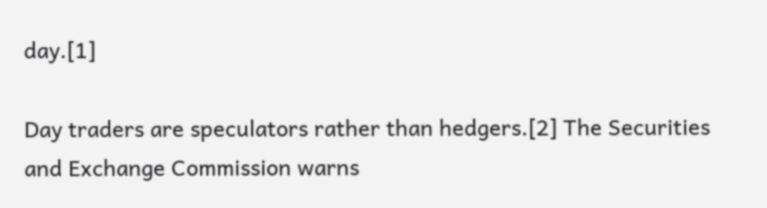day.[1]

Day traders are speculators rather than hedgers.[2] The Securities and Exchange Commission warns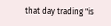that day trading "is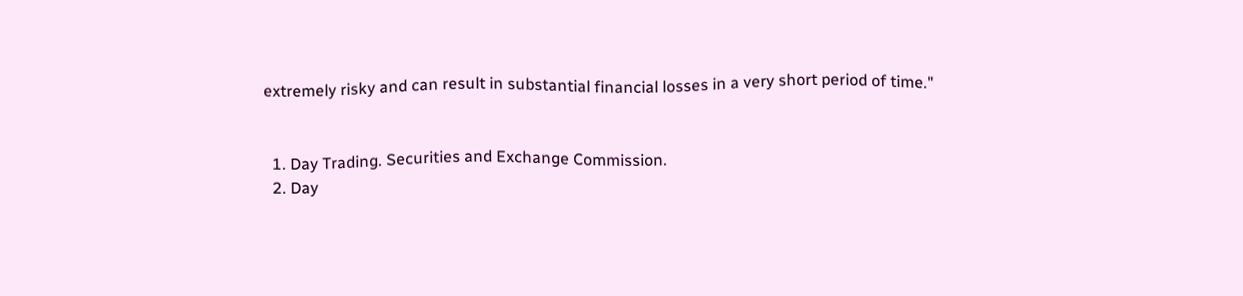extremely risky and can result in substantial financial losses in a very short period of time."


  1. Day Trading. Securities and Exchange Commission.
  2. Day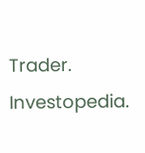Trader. Investopedia.